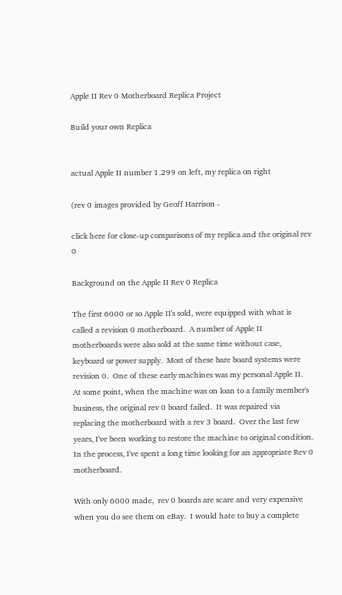Apple II Rev 0 Motherboard Replica Project

Build your own Replica


actual Apple II number 1.299 on left, my replica on right

(rev 0 images provided by Geoff Harrison -

click here for close-up comparisons of my replica and the original rev 0

Background on the Apple II Rev 0 Replica

The first 6000 or so Apple II's sold, were equipped with what is called a revision 0 motherboard.  A number of Apple II motherboards were also sold at the same time without case, keyboard or power supply.  Most of these bare board systems were revision 0.  One of these early machines was my personal Apple II.  At some point, when the machine was on loan to a family member's business, the original rev 0 board failed.  It was repaired via replacing the motherboard with a rev 3 board.  Over the last few years, I've been working to restore the machine to original condition.  In the process, I've spent a long time looking for an appropriate Rev 0 motherboard.

With only 6000 made,  rev 0 boards are scare and very expensive when you do see them on eBay.  I would hate to buy a complete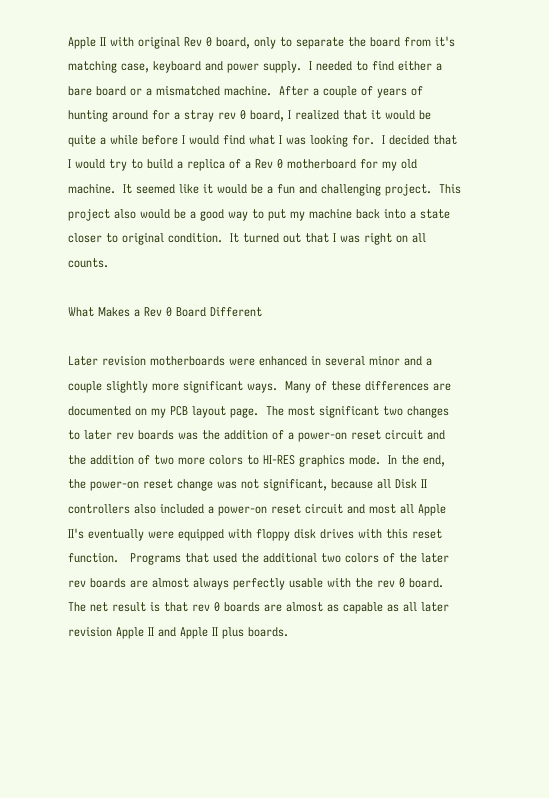Apple II with original Rev 0 board, only to separate the board from it's matching case, keyboard and power supply.  I needed to find either a bare board or a mismatched machine.  After a couple of years of hunting around for a stray rev 0 board, I realized that it would be quite a while before I would find what I was looking for.  I decided that I would try to build a replica of a Rev 0 motherboard for my old machine.  It seemed like it would be a fun and challenging project.  This project also would be a good way to put my machine back into a state closer to original condition.  It turned out that I was right on all counts.

What Makes a Rev 0 Board Different

Later revision motherboards were enhanced in several minor and a couple slightly more significant ways.  Many of these differences are documented on my PCB layout page.  The most significant two changes to later rev boards was the addition of a power-on reset circuit and the addition of two more colors to HI-RES graphics mode.  In the end, the power-on reset change was not significant, because all Disk II controllers also included a power-on reset circuit and most all Apple II's eventually were equipped with floppy disk drives with this reset function.   Programs that used the additional two colors of the later rev boards are almost always perfectly usable with the rev 0 board.  The net result is that rev 0 boards are almost as capable as all later revision Apple II and Apple II plus boards.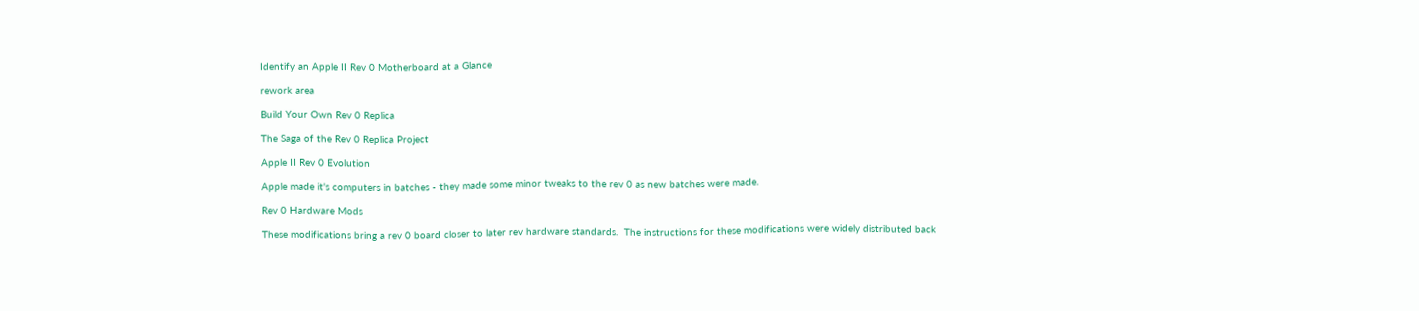Identify an Apple II Rev 0 Motherboard at a Glance

rework area

Build Your Own Rev 0 Replica

The Saga of the Rev 0 Replica Project

Apple II Rev 0 Evolution

Apple made it's computers in batches - they made some minor tweaks to the rev 0 as new batches were made.

Rev 0 Hardware Mods

These modifications bring a rev 0 board closer to later rev hardware standards.  The instructions for these modifications were widely distributed back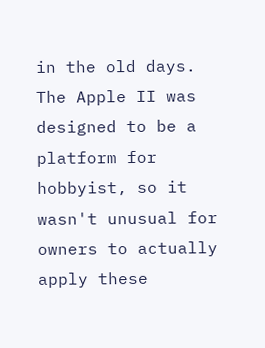in the old days.  The Apple II was designed to be a platform for hobbyist, so it wasn't unusual for owners to actually apply these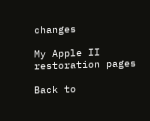changes

My Apple II restoration pages

Back to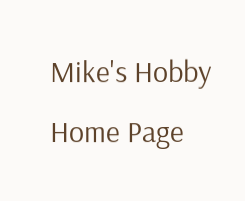Mike's Hobby Home Page